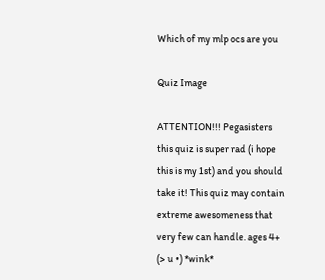Which of my mlp ocs are you

Quiz Image

ATTENTION!!! Pegasisters this quiz is super rad (i hope this is my 1st) and you should take it! This quiz may contain extreme awesomeness that very few can handle. ages 4+ (> u •) *wink*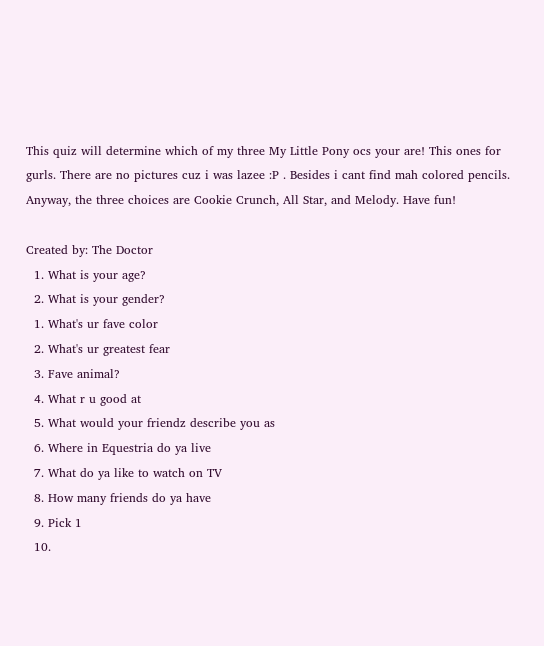This quiz will determine which of my three My Little Pony ocs your are! This ones for gurls. There are no pictures cuz i was lazee :P . Besides i cant find mah colored pencils. Anyway, the three choices are Cookie Crunch, All Star, and Melody. Have fun!

Created by: The Doctor
  1. What is your age?
  2. What is your gender?
  1. What's ur fave color
  2. What's ur greatest fear
  3. Fave animal?
  4. What r u good at
  5. What would your friendz describe you as
  6. Where in Equestria do ya live
  7. What do ya like to watch on TV
  8. How many friends do ya have
  9. Pick 1
  10.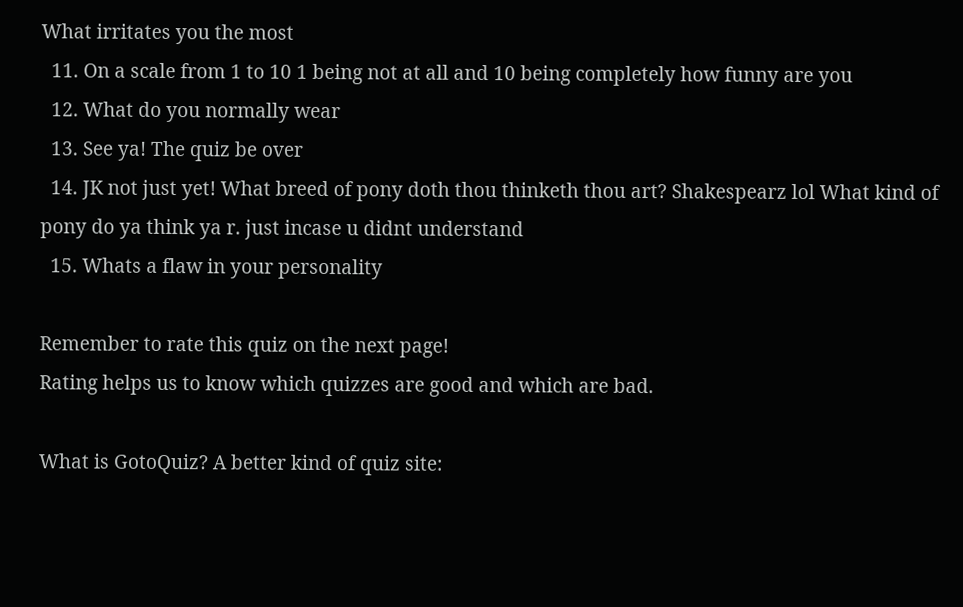What irritates you the most
  11. On a scale from 1 to 10 1 being not at all and 10 being completely how funny are you
  12. What do you normally wear
  13. See ya! The quiz be over
  14. JK not just yet! What breed of pony doth thou thinketh thou art? Shakespearz lol What kind of pony do ya think ya r. just incase u didnt understand
  15. Whats a flaw in your personality

Remember to rate this quiz on the next page!
Rating helps us to know which quizzes are good and which are bad.

What is GotoQuiz? A better kind of quiz site: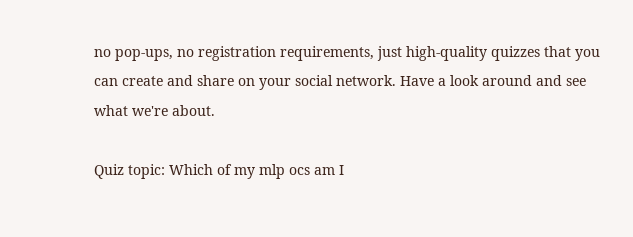no pop-ups, no registration requirements, just high-quality quizzes that you can create and share on your social network. Have a look around and see what we're about.

Quiz topic: Which of my mlp ocs am I